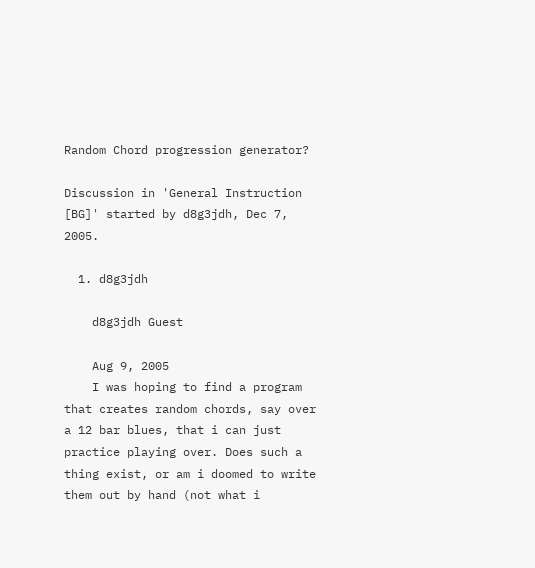Random Chord progression generator?

Discussion in 'General Instruction [BG]' started by d8g3jdh, Dec 7, 2005.

  1. d8g3jdh

    d8g3jdh Guest

    Aug 9, 2005
    I was hoping to find a program that creates random chords, say over a 12 bar blues, that i can just practice playing over. Does such a thing exist, or am i doomed to write them out by hand (not what i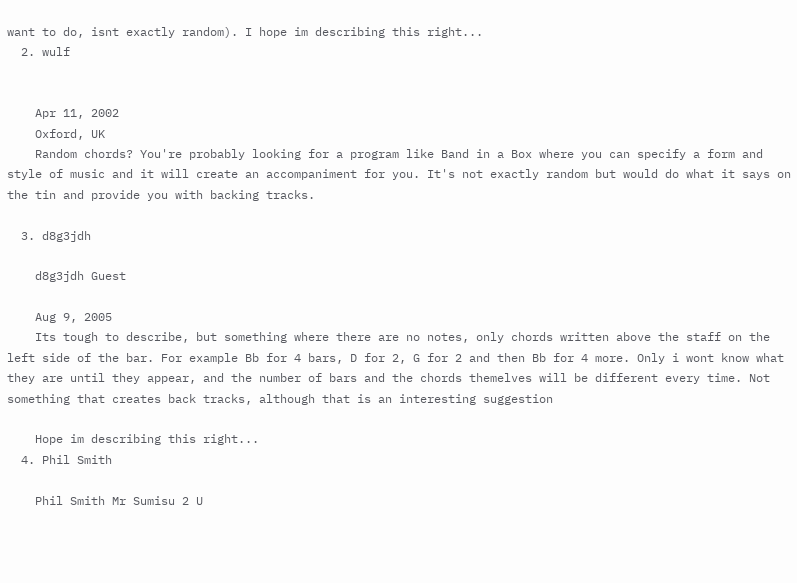want to do, isnt exactly random). I hope im describing this right...
  2. wulf


    Apr 11, 2002
    Oxford, UK
    Random chords? You're probably looking for a program like Band in a Box where you can specify a form and style of music and it will create an accompaniment for you. It's not exactly random but would do what it says on the tin and provide you with backing tracks.

  3. d8g3jdh

    d8g3jdh Guest

    Aug 9, 2005
    Its tough to describe, but something where there are no notes, only chords written above the staff on the left side of the bar. For example Bb for 4 bars, D for 2, G for 2 and then Bb for 4 more. Only i wont know what they are until they appear, and the number of bars and the chords themelves will be different every time. Not something that creates back tracks, although that is an interesting suggestion

    Hope im describing this right...
  4. Phil Smith

    Phil Smith Mr Sumisu 2 U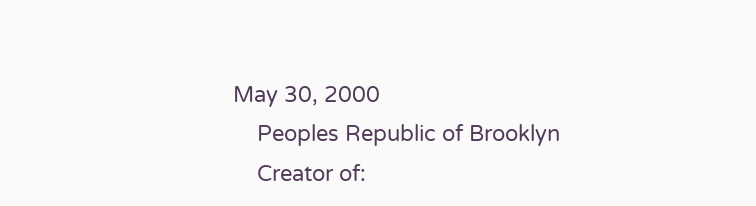May 30, 2000
    Peoples Republic of Brooklyn
    Creator of: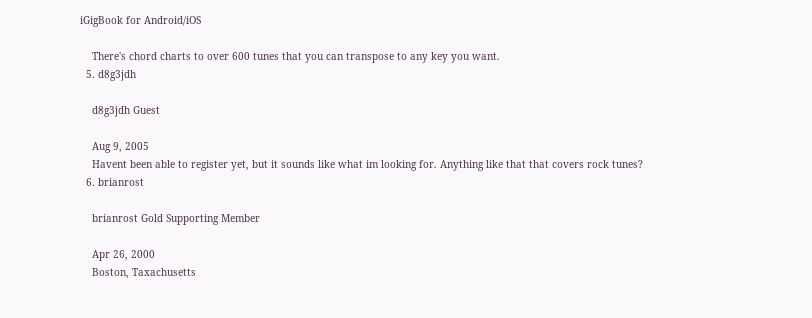iGigBook for Android/iOS

    There's chord charts to over 600 tunes that you can transpose to any key you want.
  5. d8g3jdh

    d8g3jdh Guest

    Aug 9, 2005
    Havent been able to register yet, but it sounds like what im looking for. Anything like that that covers rock tunes?
  6. brianrost

    brianrost Gold Supporting Member

    Apr 26, 2000
    Boston, Taxachusetts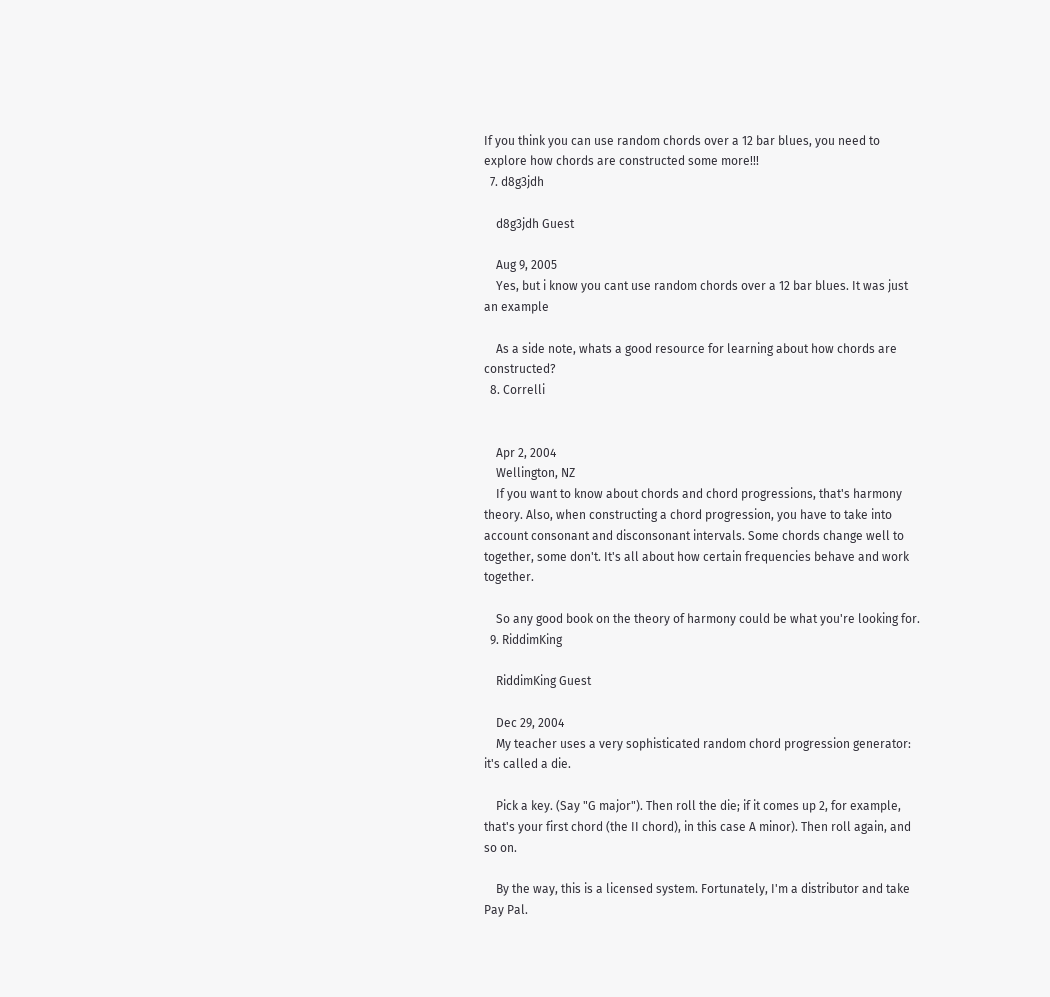If you think you can use random chords over a 12 bar blues, you need to explore how chords are constructed some more!!!
  7. d8g3jdh

    d8g3jdh Guest

    Aug 9, 2005
    Yes, but i know you cant use random chords over a 12 bar blues. It was just an example

    As a side note, whats a good resource for learning about how chords are constructed?
  8. Correlli


    Apr 2, 2004
    Wellington, NZ
    If you want to know about chords and chord progressions, that's harmony theory. Also, when constructing a chord progression, you have to take into account consonant and disconsonant intervals. Some chords change well to together, some don't. It's all about how certain frequencies behave and work together.

    So any good book on the theory of harmony could be what you're looking for.
  9. RiddimKing

    RiddimKing Guest

    Dec 29, 2004
    My teacher uses a very sophisticated random chord progression generator: it's called a die.

    Pick a key. (Say "G major"). Then roll the die; if it comes up 2, for example, that's your first chord (the II chord), in this case A minor). Then roll again, and so on.

    By the way, this is a licensed system. Fortunately, I'm a distributor and take Pay Pal.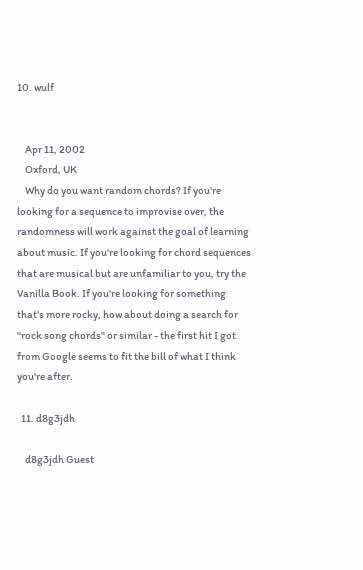10. wulf


    Apr 11, 2002
    Oxford, UK
    Why do you want random chords? If you're looking for a sequence to improvise over, the randomness will work against the goal of learning about music. If you're looking for chord sequences that are musical but are unfamiliar to you, try the Vanilla Book. If you're looking for something that's more rocky, how about doing a search for "rock song chords" or similar - the first hit I got from Google seems to fit the bill of what I think you're after.

  11. d8g3jdh

    d8g3jdh Guest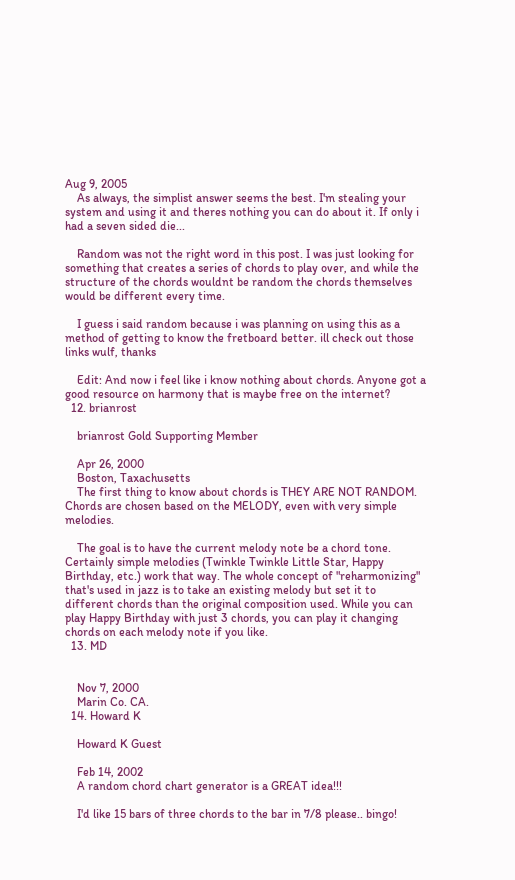Aug 9, 2005
    As always, the simplist answer seems the best. I'm stealing your system and using it and theres nothing you can do about it. If only i had a seven sided die...

    Random was not the right word in this post. I was just looking for something that creates a series of chords to play over, and while the structure of the chords wouldnt be random the chords themselves would be different every time.

    I guess i said random because i was planning on using this as a method of getting to know the fretboard better. ill check out those links wulf, thanks

    Edit: And now i feel like i know nothing about chords. Anyone got a good resource on harmony that is maybe free on the internet?
  12. brianrost

    brianrost Gold Supporting Member

    Apr 26, 2000
    Boston, Taxachusetts
    The first thing to know about chords is THEY ARE NOT RANDOM. Chords are chosen based on the MELODY, even with very simple melodies.

    The goal is to have the current melody note be a chord tone. Certainly simple melodies (Twinkle Twinkle Little Star, Happy Birthday, etc.) work that way. The whole concept of "reharmonizing" that's used in jazz is to take an existing melody but set it to different chords than the original composition used. While you can play Happy Birthday with just 3 chords, you can play it changing chords on each melody note if you like.
  13. MD


    Nov 7, 2000
    Marin Co. CA.
  14. Howard K

    Howard K Guest

    Feb 14, 2002
    A random chord chart generator is a GREAT idea!!!

    I'd like 15 bars of three chords to the bar in 7/8 please.. bingo!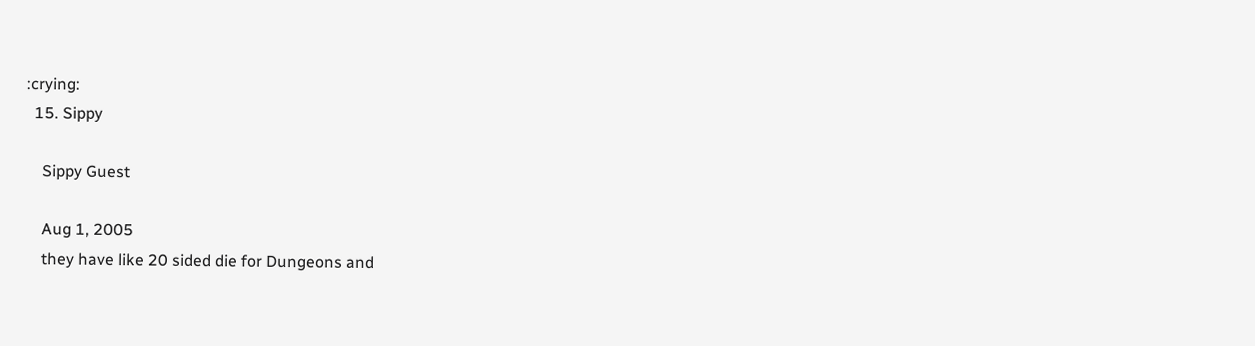:crying:
  15. Sippy

    Sippy Guest

    Aug 1, 2005
    they have like 20 sided die for Dungeons and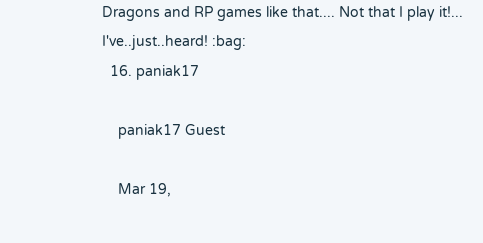Dragons and RP games like that.... Not that I play it!... I've..just..heard! :bag:
  16. paniak17

    paniak17 Guest

    Mar 19,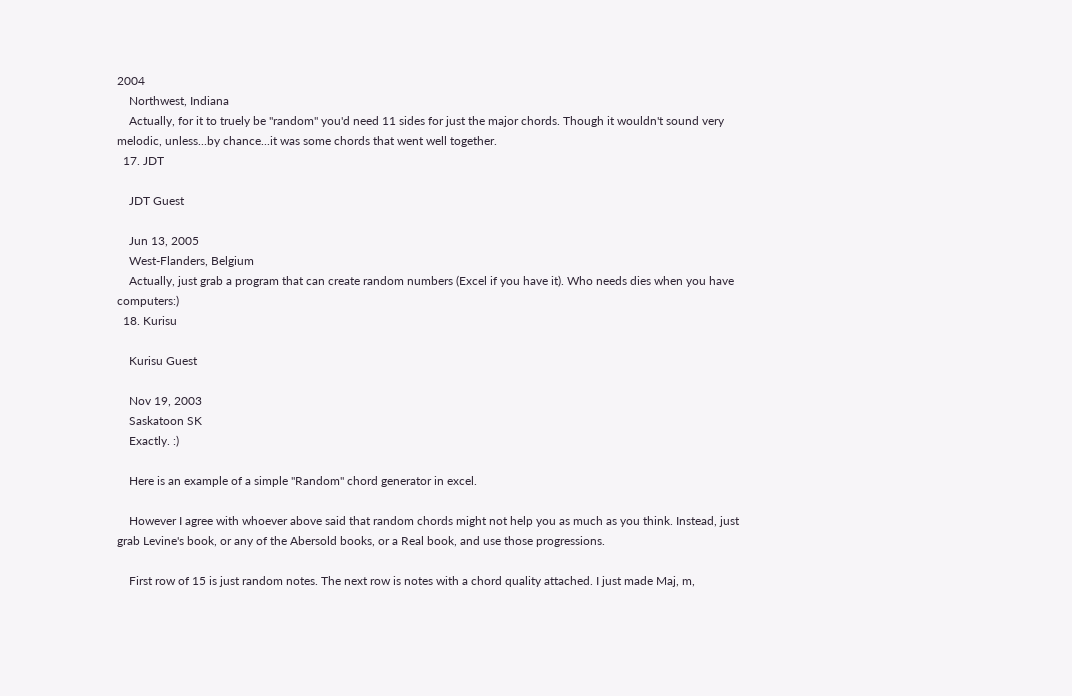2004
    Northwest, Indiana
    Actually, for it to truely be "random" you'd need 11 sides for just the major chords. Though it wouldn't sound very melodic, unless...by chance...it was some chords that went well together.
  17. JDT

    JDT Guest

    Jun 13, 2005
    West-Flanders, Belgium
    Actually, just grab a program that can create random numbers (Excel if you have it). Who needs dies when you have computers:)
  18. Kurisu

    Kurisu Guest

    Nov 19, 2003
    Saskatoon SK
    Exactly. :)

    Here is an example of a simple "Random" chord generator in excel.

    However I agree with whoever above said that random chords might not help you as much as you think. Instead, just grab Levine's book, or any of the Abersold books, or a Real book, and use those progressions.

    First row of 15 is just random notes. The next row is notes with a chord quality attached. I just made Maj, m,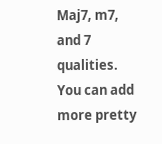Maj7, m7, and 7 qualities. You can add more pretty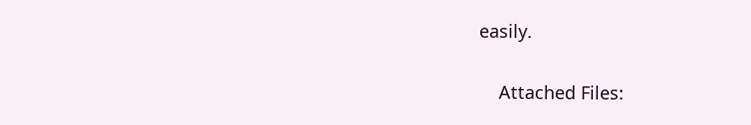easily.

    Attached Files: